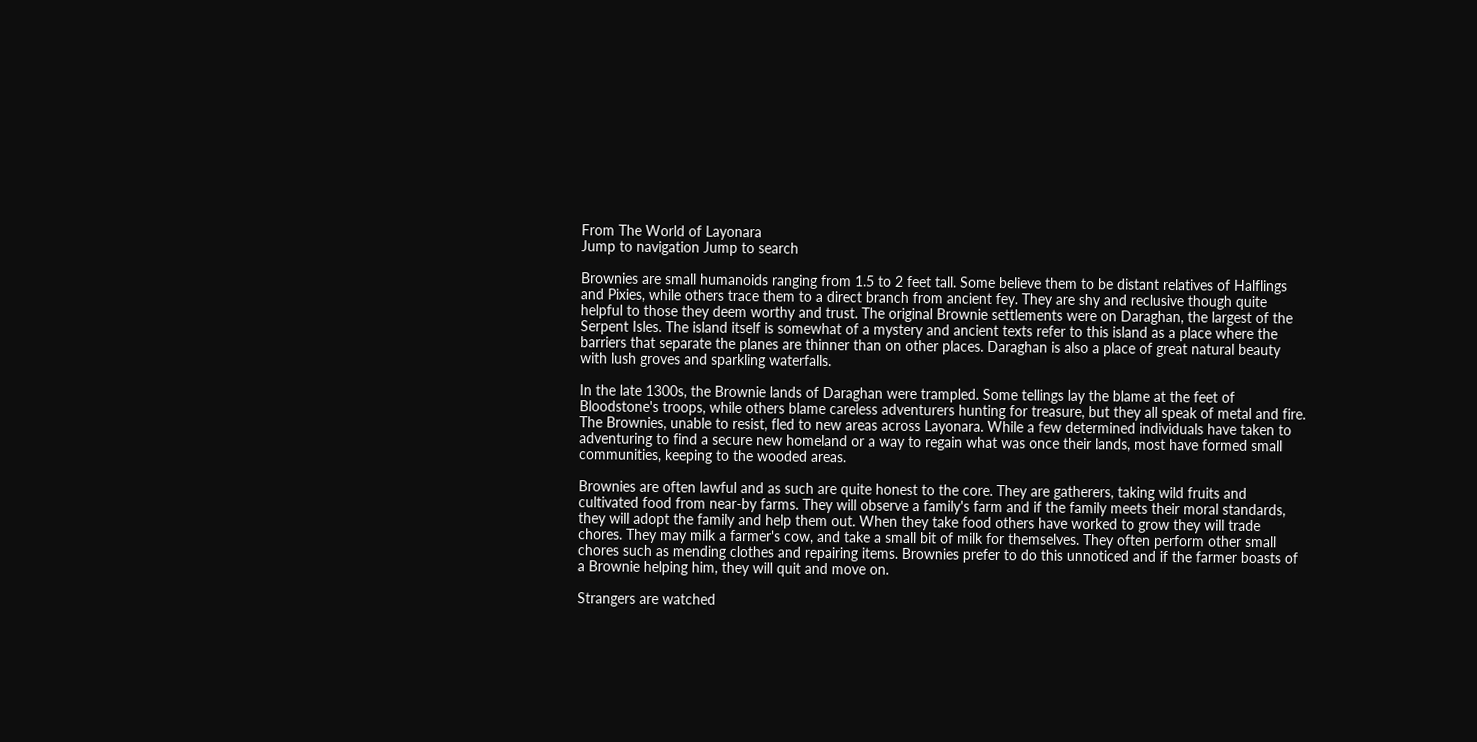From The World of Layonara
Jump to navigation Jump to search

Brownies are small humanoids ranging from 1.5 to 2 feet tall. Some believe them to be distant relatives of Halflings and Pixies, while others trace them to a direct branch from ancient fey. They are shy and reclusive though quite helpful to those they deem worthy and trust. The original Brownie settlements were on Daraghan, the largest of the Serpent Isles. The island itself is somewhat of a mystery and ancient texts refer to this island as a place where the barriers that separate the planes are thinner than on other places. Daraghan is also a place of great natural beauty with lush groves and sparkling waterfalls.

In the late 1300s, the Brownie lands of Daraghan were trampled. Some tellings lay the blame at the feet of Bloodstone's troops, while others blame careless adventurers hunting for treasure, but they all speak of metal and fire. The Brownies, unable to resist, fled to new areas across Layonara. While a few determined individuals have taken to adventuring to find a secure new homeland or a way to regain what was once their lands, most have formed small communities, keeping to the wooded areas.

Brownies are often lawful and as such are quite honest to the core. They are gatherers, taking wild fruits and cultivated food from near-by farms. They will observe a family's farm and if the family meets their moral standards, they will adopt the family and help them out. When they take food others have worked to grow they will trade chores. They may milk a farmer's cow, and take a small bit of milk for themselves. They often perform other small chores such as mending clothes and repairing items. Brownies prefer to do this unnoticed and if the farmer boasts of a Brownie helping him, they will quit and move on.

Strangers are watched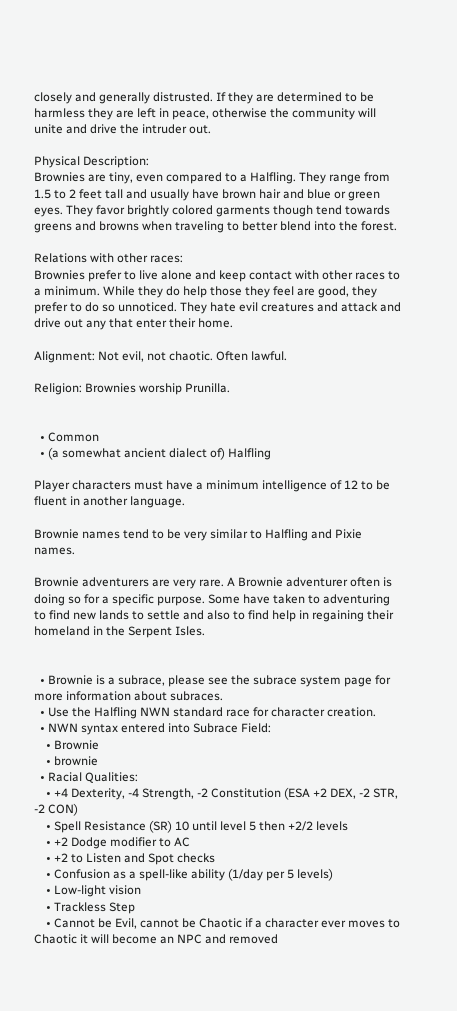closely and generally distrusted. If they are determined to be harmless they are left in peace, otherwise the community will unite and drive the intruder out.

Physical Description:
Brownies are tiny, even compared to a Halfling. They range from 1.5 to 2 feet tall and usually have brown hair and blue or green eyes. They favor brightly colored garments though tend towards greens and browns when traveling to better blend into the forest.

Relations with other races:
Brownies prefer to live alone and keep contact with other races to a minimum. While they do help those they feel are good, they prefer to do so unnoticed. They hate evil creatures and attack and drive out any that enter their home.

Alignment: Not evil, not chaotic. Often lawful.

Religion: Brownies worship Prunilla.


  • Common
  • (a somewhat ancient dialect of) Halfling

Player characters must have a minimum intelligence of 12 to be fluent in another language.

Brownie names tend to be very similar to Halfling and Pixie names.

Brownie adventurers are very rare. A Brownie adventurer often is doing so for a specific purpose. Some have taken to adventuring to find new lands to settle and also to find help in regaining their homeland in the Serpent Isles.


  • Brownie is a subrace, please see the subrace system page for more information about subraces.
  • Use the Halfling NWN standard race for character creation.
  • NWN syntax entered into Subrace Field:
    • Brownie
    • brownie
  • Racial Qualities:
    • +4 Dexterity, -4 Strength, -2 Constitution (ESA +2 DEX, -2 STR, -2 CON)
    • Spell Resistance (SR) 10 until level 5 then +2/2 levels
    • +2 Dodge modifier to AC
    • +2 to Listen and Spot checks
    • Confusion as a spell-like ability (1/day per 5 levels)
    • Low-light vision
    • Trackless Step
    • Cannot be Evil, cannot be Chaotic if a character ever moves to Chaotic it will become an NPC and removed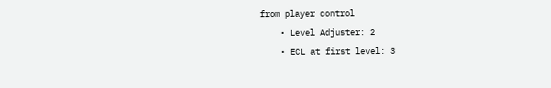from player control
    • Level Adjuster: 2
    • ECL at first level: 3